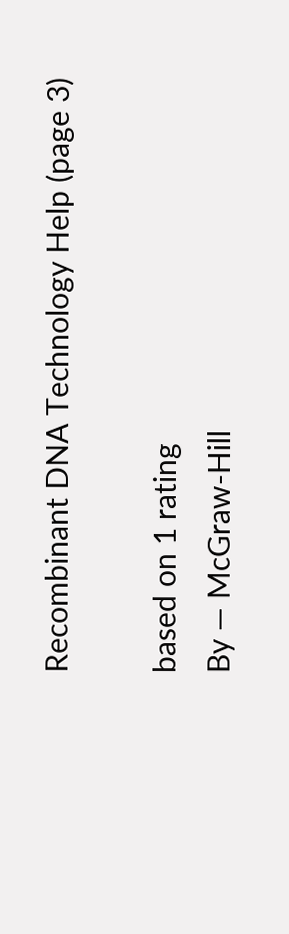Recombinant DNA Technology Help (page 3)

based on 1 rating
By — McGraw-Hill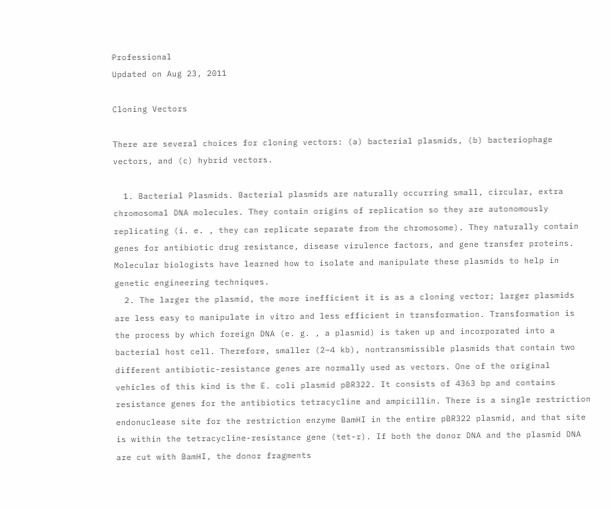Professional
Updated on Aug 23, 2011

Cloning Vectors

There are several choices for cloning vectors: (a) bacterial plasmids, (b) bacteriophage vectors, and (c) hybrid vectors.

  1. Bacterial Plasmids. Bacterial plasmids are naturally occurring small, circular, extra chromosomal DNA molecules. They contain origins of replication so they are autonomously replicating (i. e. , they can replicate separate from the chromosome). They naturally contain genes for antibiotic drug resistance, disease virulence factors, and gene transfer proteins. Molecular biologists have learned how to isolate and manipulate these plasmids to help in genetic engineering techniques.
  2. The larger the plasmid, the more inefficient it is as a cloning vector; larger plasmids are less easy to manipulate in vitro and less efficient in transformation. Transformation is the process by which foreign DNA (e. g. , a plasmid) is taken up and incorporated into a bacterial host cell. Therefore, smaller (2–4 kb), nontransmissible plasmids that contain two different antibiotic-resistance genes are normally used as vectors. One of the original vehicles of this kind is the E. coli plasmid pBR322. It consists of 4363 bp and contains resistance genes for the antibiotics tetracycline and ampicillin. There is a single restriction endonuclease site for the restriction enzyme BamHI in the entire pBR322 plasmid, and that site is within the tetracycline-resistance gene (tet-r). If both the donor DNA and the plasmid DNA are cut with BamHI, the donor fragments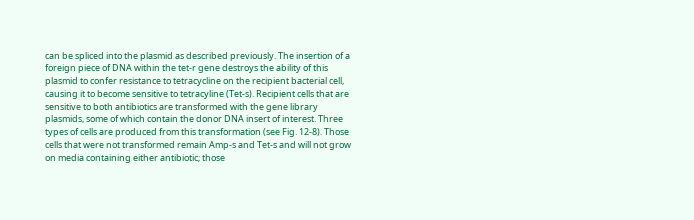can be spliced into the plasmid as described previously. The insertion of a foreign piece of DNA within the tet-r gene destroys the ability of this plasmid to confer resistance to tetracycline on the recipient bacterial cell, causing it to become sensitive to tetracyline (Tet-s). Recipient cells that are sensitive to both antibiotics are transformed with the gene library plasmids, some of which contain the donor DNA insert of interest. Three types of cells are produced from this transformation (see Fig. 12-8). Those cells that were not transformed remain Amp-s and Tet-s and will not grow on media containing either antibiotic; those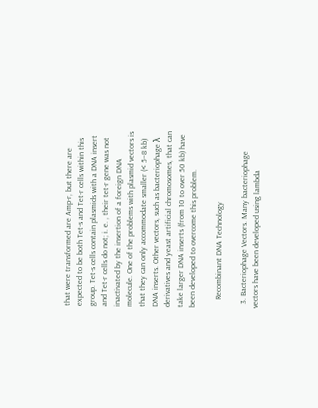that were transformed are Amp-r, but there are expected to be both Tet-s and Tet-r cells within this group. Tet-s cells contain plasmids with a DNA insert and Tet-r cells do not; i. e. , their tet-r gene was not inactivated by the insertion of a foreign DNA molecule. One of the problems with plasmid vectors is that they can only accommodate smaller (< 5–8 kb) DNA inserts. Other vectors, such as bacteriophage λ derivatives and yeast artificial chromosomes, that can take larger DNA inserts (from 10 to over 50 kb) have been developed to overcome this problem.

    Recombinant DNA Technology

  3. Bacteriophage Vectors. Many bacteriophage vectors have been developed using lambda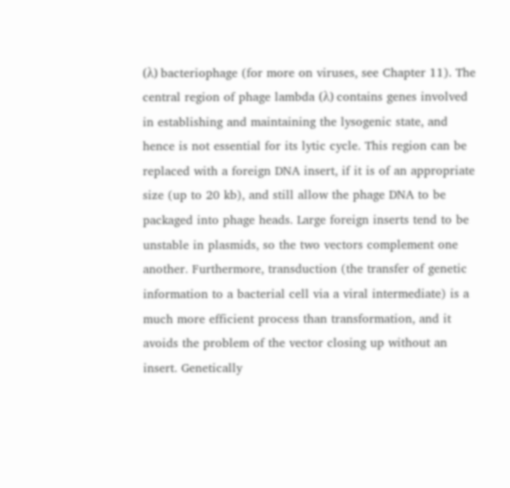(λ) bacteriophage (for more on viruses, see Chapter 11). The central region of phage lambda (λ) contains genes involved in establishing and maintaining the lysogenic state, and hence is not essential for its lytic cycle. This region can be replaced with a foreign DNA insert, if it is of an appropriate size (up to 20 kb), and still allow the phage DNA to be packaged into phage heads. Large foreign inserts tend to be unstable in plasmids, so the two vectors complement one another. Furthermore, transduction (the transfer of genetic information to a bacterial cell via a viral intermediate) is a much more efficient process than transformation, and it avoids the problem of the vector closing up without an insert. Genetically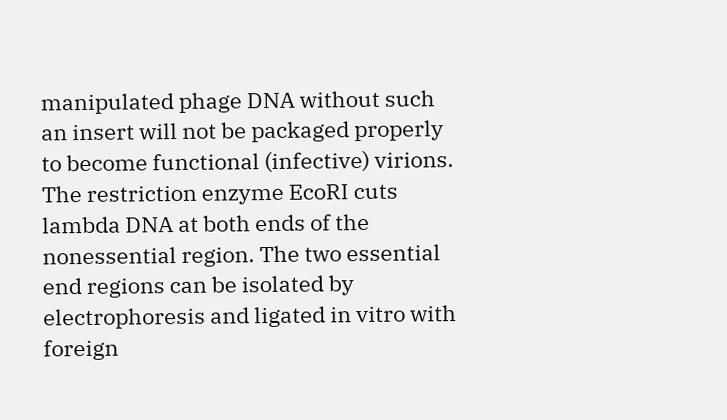manipulated phage DNA without such an insert will not be packaged properly to become functional (infective) virions. The restriction enzyme EcoRI cuts lambda DNA at both ends of the nonessential region. The two essential end regions can be isolated by electrophoresis and ligated in vitro with foreign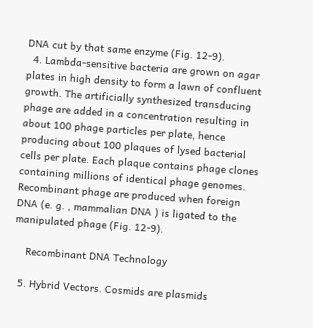DNA cut by that same enzyme (Fig. 12-9).
  4. Lambda-sensitive bacteria are grown on agar plates in high density to form a lawn of confluent growth. The artificially synthesized transducing phage are added in a concentration resulting in about 100 phage particles per plate, hence producing about 100 plaques of lysed bacterial cells per plate. Each plaque contains phage clones containing millions of identical phage genomes. Recombinant phage are produced when foreign DNA (e. g. , mammalian DNA ) is ligated to the manipulated phage (Fig. 12-9).

    Recombinant DNA Technology

  5. Hybrid Vectors. Cosmids are plasmids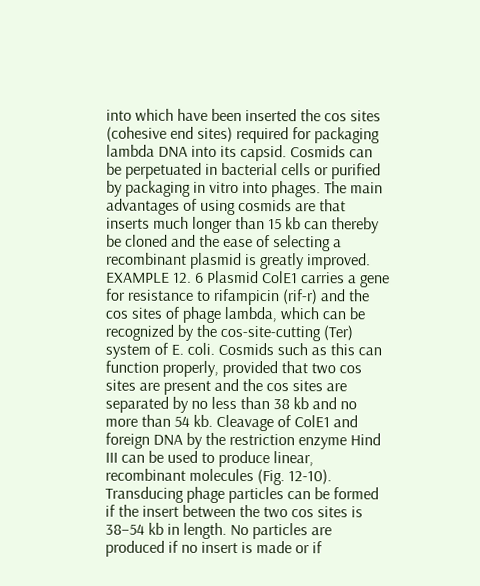into which have been inserted the cos sites (cohesive end sites) required for packaging lambda DNA into its capsid. Cosmids can be perpetuated in bacterial cells or purified by packaging in vitro into phages. The main advantages of using cosmids are that inserts much longer than 15 kb can thereby be cloned and the ease of selecting a recombinant plasmid is greatly improved.
EXAMPLE 12. 6 Plasmid ColE1 carries a gene for resistance to rifampicin (rif-r) and the cos sites of phage lambda, which can be recognized by the cos-site-cutting (Ter) system of E. coli. Cosmids such as this can function properly, provided that two cos sites are present and the cos sites are separated by no less than 38 kb and no more than 54 kb. Cleavage of ColE1 and foreign DNA by the restriction enzyme Hind III can be used to produce linear, recombinant molecules (Fig. 12-10). Transducing phage particles can be formed if the insert between the two cos sites is 38–54 kb in length. No particles are produced if no insert is made or if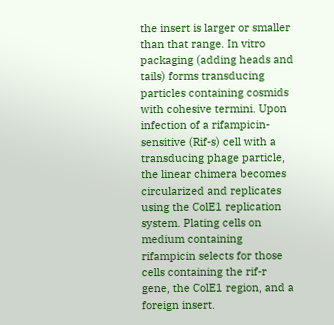the insert is larger or smaller than that range. In vitro packaging (adding heads and tails) forms transducing particles containing cosmids with cohesive termini. Upon infection of a rifampicin-sensitive (Rif-s) cell with a transducing phage particle, the linear chimera becomes circularized and replicates using the ColE1 replication system. Plating cells on medium containing rifampicin selects for those cells containing the rif-r gene, the ColE1 region, and a foreign insert.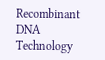Recombinant DNA Technology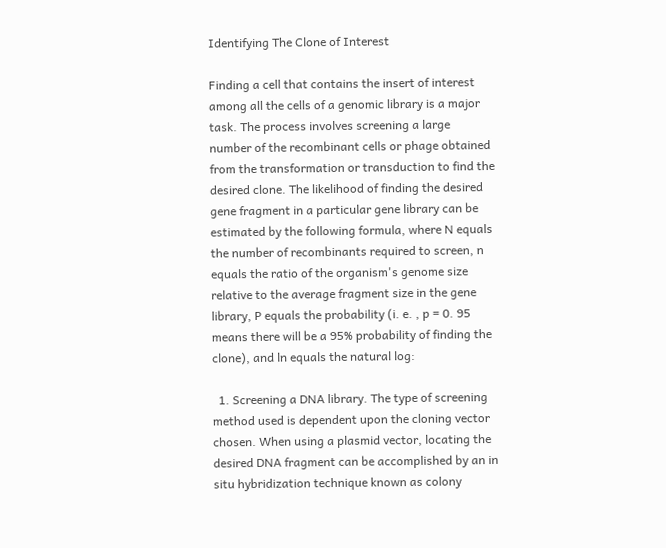Identifying The Clone of Interest

Finding a cell that contains the insert of interest among all the cells of a genomic library is a major task. The process involves screening a large number of the recombinant cells or phage obtained from the transformation or transduction to find the desired clone. The likelihood of finding the desired gene fragment in a particular gene library can be estimated by the following formula, where N equals the number of recombinants required to screen, n equals the ratio of the organism's genome size relative to the average fragment size in the gene library, P equals the probability (i. e. , p = 0. 95 means there will be a 95% probability of finding the clone), and ln equals the natural log:

  1. Screening a DNA library. The type of screening method used is dependent upon the cloning vector chosen. When using a plasmid vector, locating the desired DNA fragment can be accomplished by an in situ hybridization technique known as colony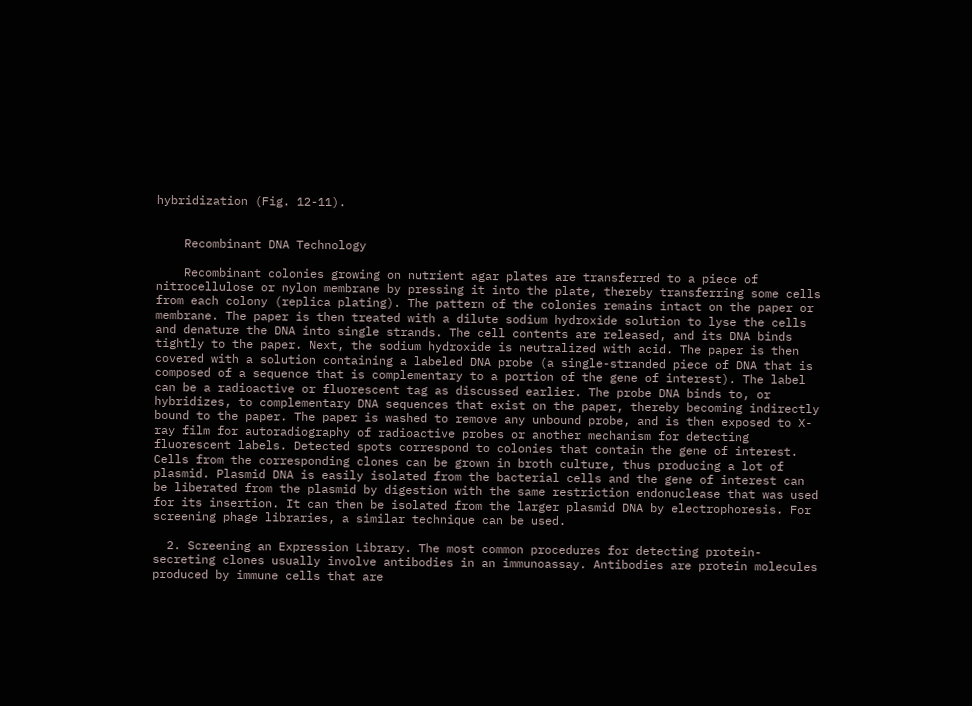hybridization (Fig. 12-11).


    Recombinant DNA Technology

    Recombinant colonies growing on nutrient agar plates are transferred to a piece of nitrocellulose or nylon membrane by pressing it into the plate, thereby transferring some cells from each colony (replica plating). The pattern of the colonies remains intact on the paper or membrane. The paper is then treated with a dilute sodium hydroxide solution to lyse the cells and denature the DNA into single strands. The cell contents are released, and its DNA binds tightly to the paper. Next, the sodium hydroxide is neutralized with acid. The paper is then covered with a solution containing a labeled DNA probe (a single-stranded piece of DNA that is composed of a sequence that is complementary to a portion of the gene of interest). The label can be a radioactive or fluorescent tag as discussed earlier. The probe DNA binds to, or hybridizes, to complementary DNA sequences that exist on the paper, thereby becoming indirectly bound to the paper. The paper is washed to remove any unbound probe, and is then exposed to X-ray film for autoradiography of radioactive probes or another mechanism for detecting fluorescent labels. Detected spots correspond to colonies that contain the gene of interest. Cells from the corresponding clones can be grown in broth culture, thus producing a lot of plasmid. Plasmid DNA is easily isolated from the bacterial cells and the gene of interest can be liberated from the plasmid by digestion with the same restriction endonuclease that was used for its insertion. It can then be isolated from the larger plasmid DNA by electrophoresis. For screening phage libraries, a similar technique can be used.

  2. Screening an Expression Library. The most common procedures for detecting protein-secreting clones usually involve antibodies in an immunoassay. Antibodies are protein molecules produced by immune cells that are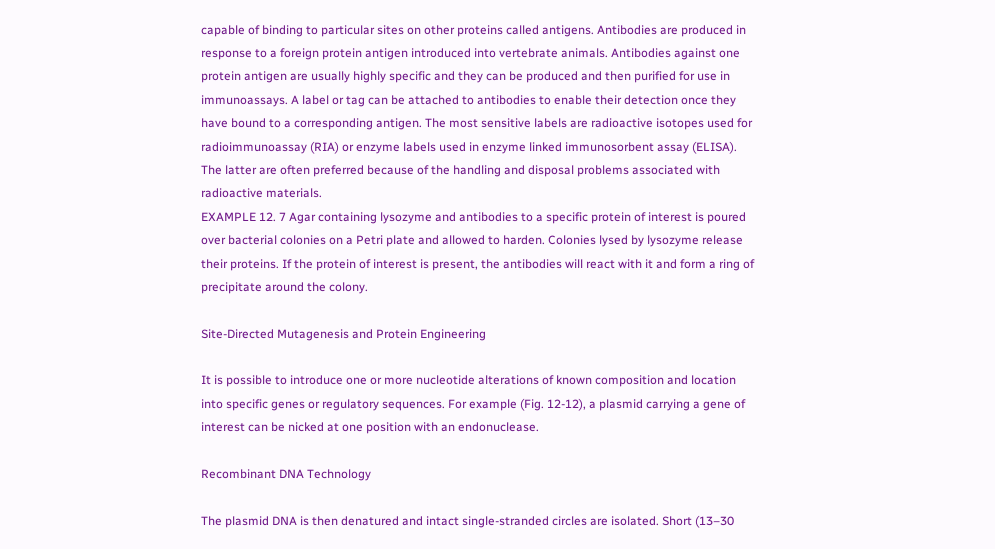capable of binding to particular sites on other proteins called antigens. Antibodies are produced in response to a foreign protein antigen introduced into vertebrate animals. Antibodies against one protein antigen are usually highly specific and they can be produced and then purified for use in immunoassays. A label or tag can be attached to antibodies to enable their detection once they have bound to a corresponding antigen. The most sensitive labels are radioactive isotopes used for radioimmunoassay (RIA) or enzyme labels used in enzyme linked immunosorbent assay (ELISA). The latter are often preferred because of the handling and disposal problems associated with radioactive materials.
EXAMPLE 12. 7 Agar containing lysozyme and antibodies to a specific protein of interest is poured over bacterial colonies on a Petri plate and allowed to harden. Colonies lysed by lysozyme release their proteins. If the protein of interest is present, the antibodies will react with it and form a ring of precipitate around the colony.

Site-Directed Mutagenesis and Protein Engineering

It is possible to introduce one or more nucleotide alterations of known composition and location into specific genes or regulatory sequences. For example (Fig. 12-12), a plasmid carrying a gene of interest can be nicked at one position with an endonuclease.

Recombinant DNA Technology

The plasmid DNA is then denatured and intact single-stranded circles are isolated. Short (13–30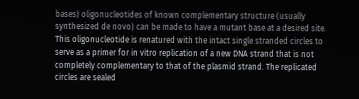bases) oligonucleotides of known complementary structure (usually synthesized de novo) can be made to have a mutant base at a desired site. This oligonucleotide is renatured with the intact single stranded circles to serve as a primer for in vitro replication of a new DNA strand that is not completely complementary to that of the plasmid strand. The replicated circles are sealed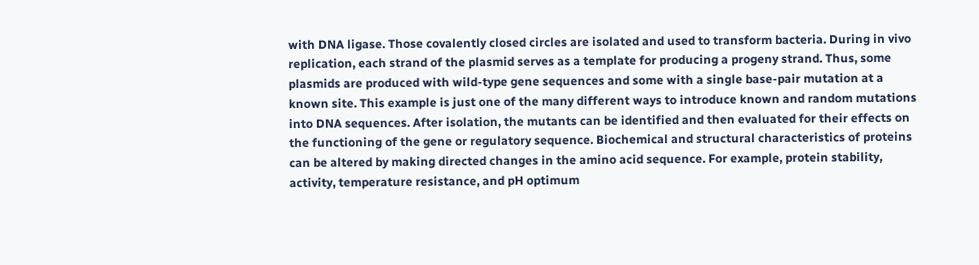with DNA ligase. Those covalently closed circles are isolated and used to transform bacteria. During in vivo replication, each strand of the plasmid serves as a template for producing a progeny strand. Thus, some plasmids are produced with wild-type gene sequences and some with a single base-pair mutation at a known site. This example is just one of the many different ways to introduce known and random mutations into DNA sequences. After isolation, the mutants can be identified and then evaluated for their effects on the functioning of the gene or regulatory sequence. Biochemical and structural characteristics of proteins can be altered by making directed changes in the amino acid sequence. For example, protein stability, activity, temperature resistance, and pH optimum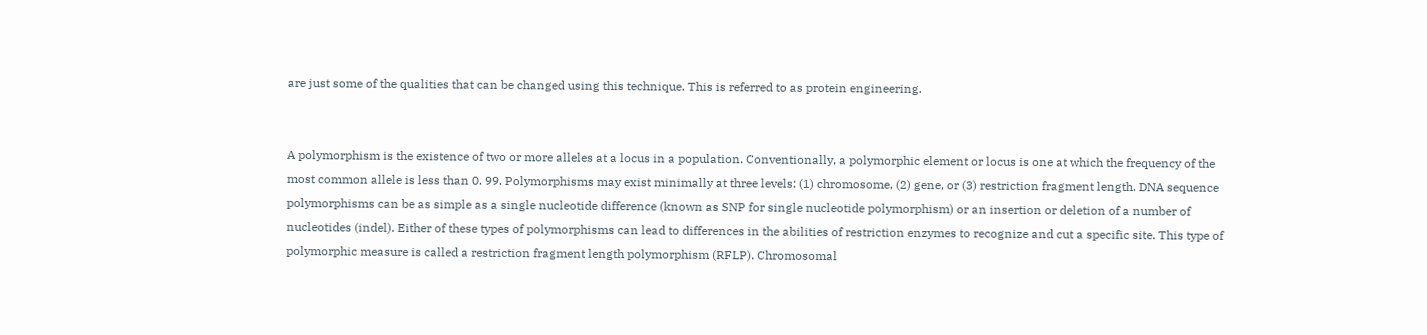are just some of the qualities that can be changed using this technique. This is referred to as protein engineering.


A polymorphism is the existence of two or more alleles at a locus in a population. Conventionally, a polymorphic element or locus is one at which the frequency of the most common allele is less than 0. 99. Polymorphisms may exist minimally at three levels: (1) chromosome, (2) gene, or (3) restriction fragment length. DNA sequence polymorphisms can be as simple as a single nucleotide difference (known as SNP for single nucleotide polymorphism) or an insertion or deletion of a number of nucleotides (indel). Either of these types of polymorphisms can lead to differences in the abilities of restriction enzymes to recognize and cut a specific site. This type of polymorphic measure is called a restriction fragment length polymorphism (RFLP). Chromosomal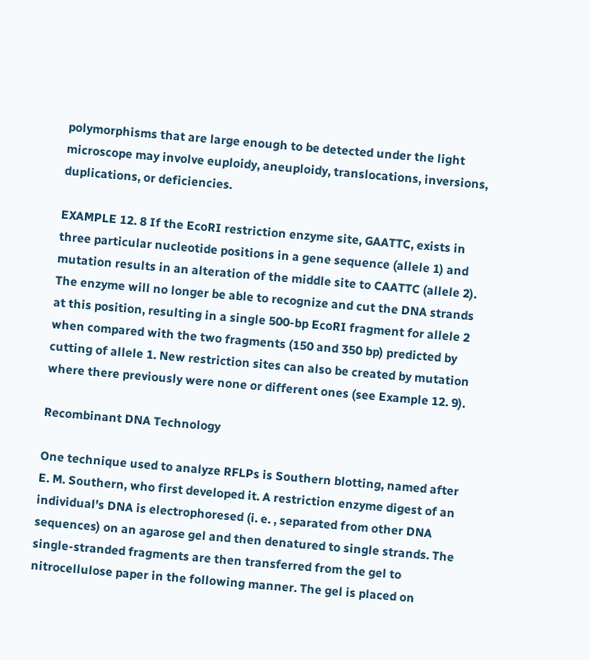polymorphisms that are large enough to be detected under the light microscope may involve euploidy, aneuploidy, translocations, inversions, duplications, or deficiencies.

EXAMPLE 12. 8 If the EcoRI restriction enzyme site, GAATTC, exists in three particular nucleotide positions in a gene sequence (allele 1) and mutation results in an alteration of the middle site to CAATTC (allele 2). The enzyme will no longer be able to recognize and cut the DNA strands at this position, resulting in a single 500-bp EcoRI fragment for allele 2 when compared with the two fragments (150 and 350 bp) predicted by cutting of allele 1. New restriction sites can also be created by mutation where there previously were none or different ones (see Example 12. 9).

Recombinant DNA Technology

One technique used to analyze RFLPs is Southern blotting, named after E. M. Southern, who first developed it. A restriction enzyme digest of an individual's DNA is electrophoresed (i. e. , separated from other DNA sequences) on an agarose gel and then denatured to single strands. The single-stranded fragments are then transferred from the gel to nitrocellulose paper in the following manner. The gel is placed on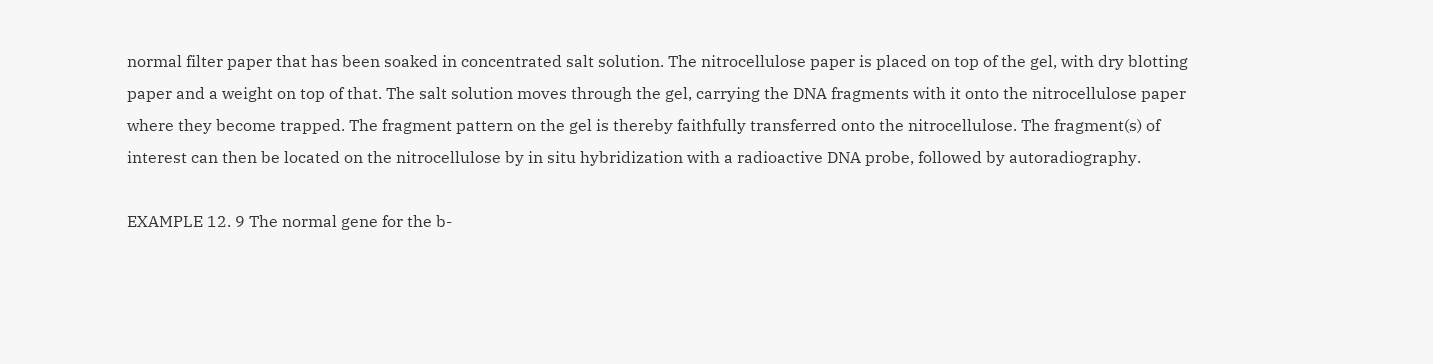normal filter paper that has been soaked in concentrated salt solution. The nitrocellulose paper is placed on top of the gel, with dry blotting paper and a weight on top of that. The salt solution moves through the gel, carrying the DNA fragments with it onto the nitrocellulose paper where they become trapped. The fragment pattern on the gel is thereby faithfully transferred onto the nitrocellulose. The fragment(s) of interest can then be located on the nitrocellulose by in situ hybridization with a radioactive DNA probe, followed by autoradiography.

EXAMPLE 12. 9 The normal gene for the b-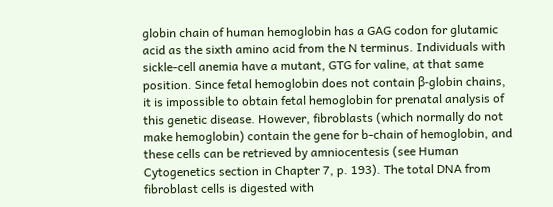globin chain of human hemoglobin has a GAG codon for glutamic acid as the sixth amino acid from the N terminus. Individuals with sickle-cell anemia have a mutant, GTG for valine, at that same position. Since fetal hemoglobin does not contain β-globin chains, it is impossible to obtain fetal hemoglobin for prenatal analysis of this genetic disease. However, fibroblasts (which normally do not make hemoglobin) contain the gene for b-chain of hemoglobin, and these cells can be retrieved by amniocentesis (see Human Cytogenetics section in Chapter 7, p. 193). The total DNA from fibroblast cells is digested with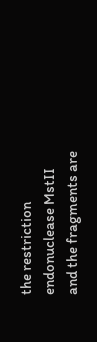the restriction endonuclease MstII and the fragments are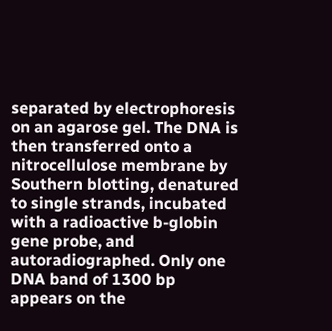separated by electrophoresis on an agarose gel. The DNA is then transferred onto a nitrocellulose membrane by Southern blotting, denatured to single strands, incubated with a radioactive b-globin gene probe, and autoradiographed. Only one DNA band of 1300 bp appears on the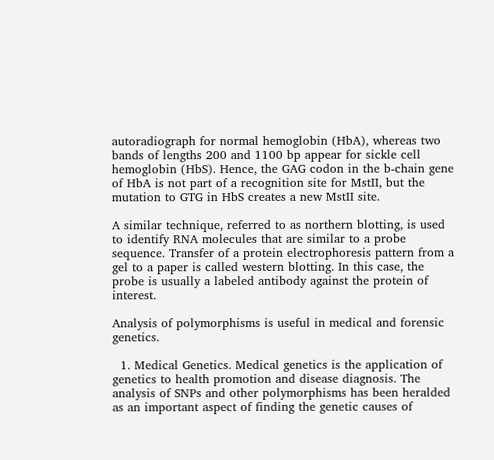autoradiograph for normal hemoglobin (HbA), whereas two bands of lengths 200 and 1100 bp appear for sickle cell hemoglobin (HbS). Hence, the GAG codon in the b-chain gene of HbA is not part of a recognition site for MstII, but the mutation to GTG in HbS creates a new MstII site.

A similar technique, referred to as northern blotting, is used to identify RNA molecules that are similar to a probe sequence. Transfer of a protein electrophoresis pattern from a gel to a paper is called western blotting. In this case, the probe is usually a labeled antibody against the protein of interest.

Analysis of polymorphisms is useful in medical and forensic genetics.

  1. Medical Genetics. Medical genetics is the application of genetics to health promotion and disease diagnosis. The analysis of SNPs and other polymorphisms has been heralded as an important aspect of finding the genetic causes of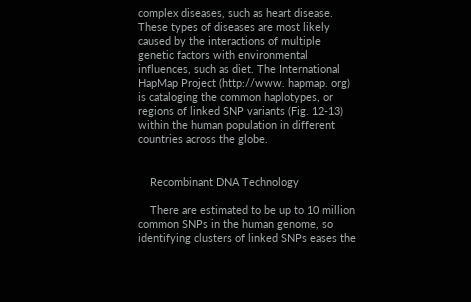complex diseases, such as heart disease. These types of diseases are most likely caused by the interactions of multiple genetic factors with environmental influences, such as diet. The International HapMap Project (http://www. hapmap. org) is cataloging the common haplotypes, or regions of linked SNP variants (Fig. 12-13) within the human population in different countries across the globe.


    Recombinant DNA Technology

    There are estimated to be up to 10 million common SNPs in the human genome, so identifying clusters of linked SNPs eases the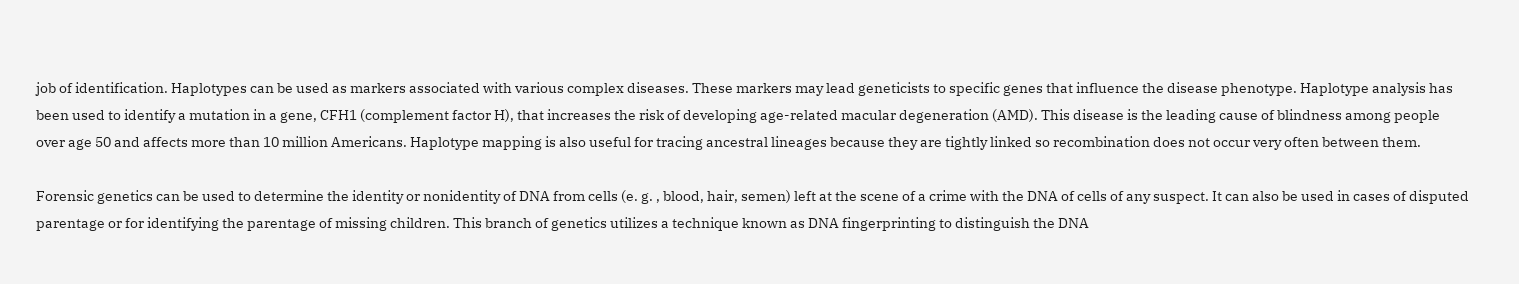job of identification. Haplotypes can be used as markers associated with various complex diseases. These markers may lead geneticists to specific genes that influence the disease phenotype. Haplotype analysis has been used to identify a mutation in a gene, CFH1 (complement factor H), that increases the risk of developing age-related macular degeneration (AMD). This disease is the leading cause of blindness among people over age 50 and affects more than 10 million Americans. Haplotype mapping is also useful for tracing ancestral lineages because they are tightly linked so recombination does not occur very often between them.

Forensic genetics can be used to determine the identity or nonidentity of DNA from cells (e. g. , blood, hair, semen) left at the scene of a crime with the DNA of cells of any suspect. It can also be used in cases of disputed parentage or for identifying the parentage of missing children. This branch of genetics utilizes a technique known as DNA fingerprinting to distinguish the DNA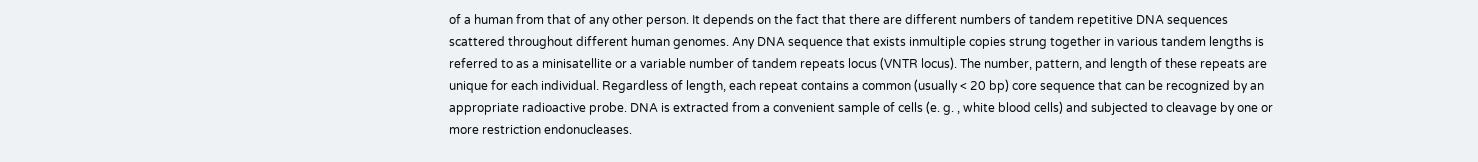of a human from that of any other person. It depends on the fact that there are different numbers of tandem repetitive DNA sequences scattered throughout different human genomes. Any DNA sequence that exists inmultiple copies strung together in various tandem lengths is referred to as a minisatellite or a variable number of tandem repeats locus (VNTR locus). The number, pattern, and length of these repeats are unique for each individual. Regardless of length, each repeat contains a common (usually < 20 bp) core sequence that can be recognized by an appropriate radioactive probe. DNA is extracted from a convenient sample of cells (e. g. , white blood cells) and subjected to cleavage by one or more restriction endonucleases.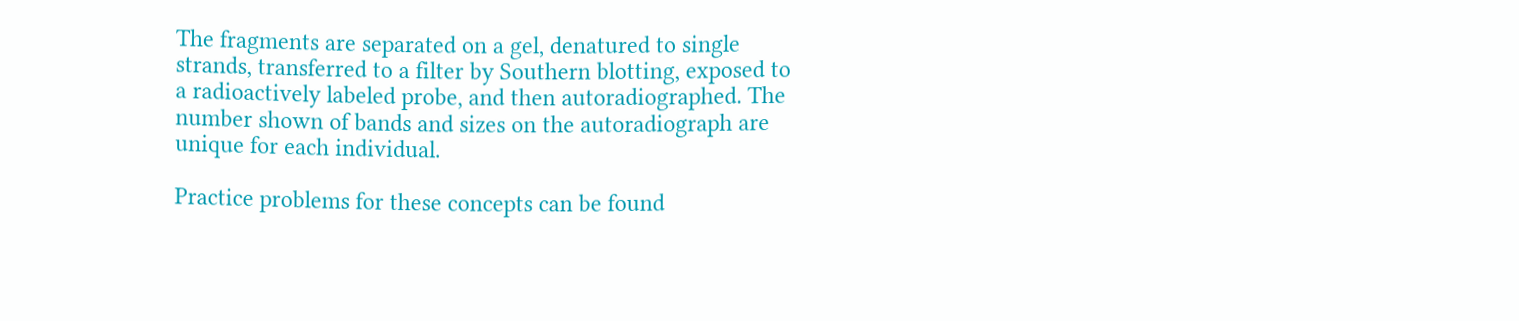The fragments are separated on a gel, denatured to single strands, transferred to a filter by Southern blotting, exposed to a radioactively labeled probe, and then autoradiographed. The number shown of bands and sizes on the autoradiograph are unique for each individual.

Practice problems for these concepts can be found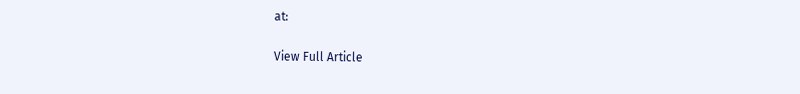at:

View Full Article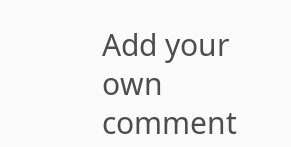Add your own comment